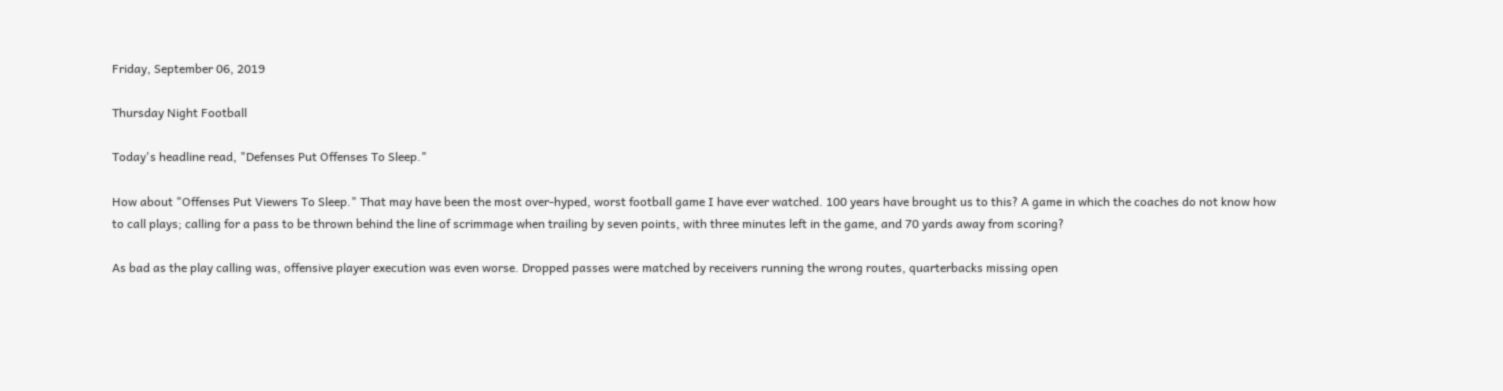Friday, September 06, 2019

Thursday Night Football

Today's headline read, "Defenses Put Offenses To Sleep."

How about "Offenses Put Viewers To Sleep." That may have been the most over-hyped, worst football game I have ever watched. 100 years have brought us to this? A game in which the coaches do not know how to call plays; calling for a pass to be thrown behind the line of scrimmage when trailing by seven points, with three minutes left in the game, and 70 yards away from scoring?

As bad as the play calling was, offensive player execution was even worse. Dropped passes were matched by receivers running the wrong routes, quarterbacks missing open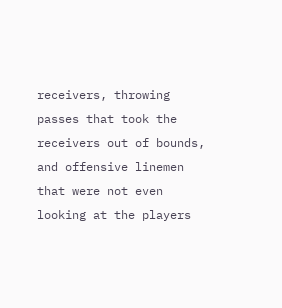receivers, throwing passes that took the receivers out of bounds, and offensive linemen that were not even looking at the players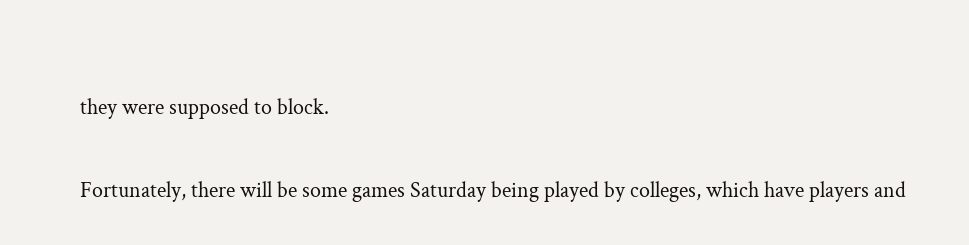they were supposed to block.

Fortunately, there will be some games Saturday being played by colleges, which have players and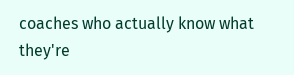coaches who actually know what they're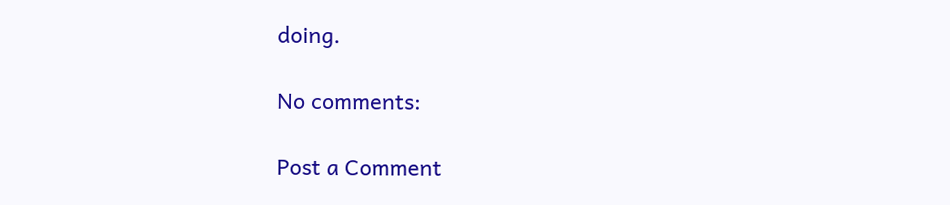doing.

No comments:

Post a Comment